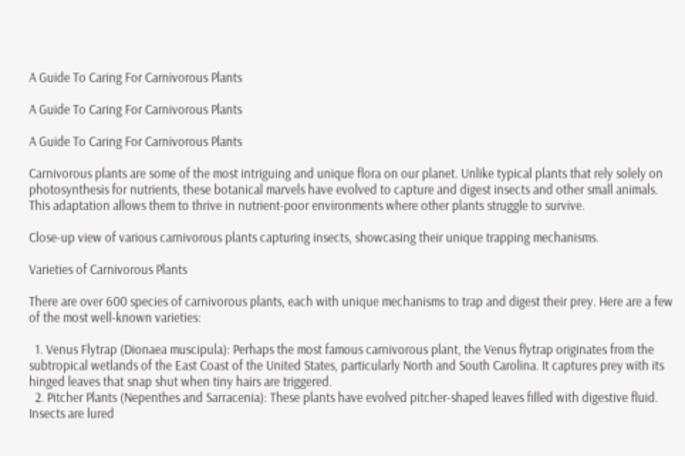A Guide To Caring For Carnivorous Plants

A Guide To Caring For Carnivorous Plants

A Guide To Caring For Carnivorous Plants

Carnivorous plants are some of the most intriguing and unique flora on our planet. Unlike typical plants that rely solely on photosynthesis for nutrients, these botanical marvels have evolved to capture and digest insects and other small animals. This adaptation allows them to thrive in nutrient-poor environments where other plants struggle to survive.

Close-up view of various carnivorous plants capturing insects, showcasing their unique trapping mechanisms.

Varieties of Carnivorous Plants

There are over 600 species of carnivorous plants, each with unique mechanisms to trap and digest their prey. Here are a few of the most well-known varieties:

  1. Venus Flytrap (Dionaea muscipula): Perhaps the most famous carnivorous plant, the Venus flytrap originates from the subtropical wetlands of the East Coast of the United States, particularly North and South Carolina. It captures prey with its hinged leaves that snap shut when tiny hairs are triggered.
  2. Pitcher Plants (Nepenthes and Sarracenia): These plants have evolved pitcher-shaped leaves filled with digestive fluid. Insects are lured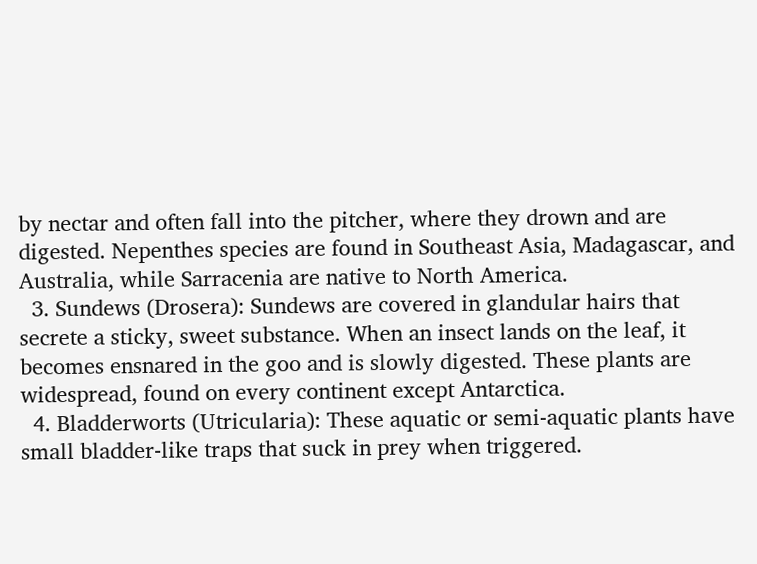by nectar and often fall into the pitcher, where they drown and are digested. Nepenthes species are found in Southeast Asia, Madagascar, and Australia, while Sarracenia are native to North America.
  3. Sundews (Drosera): Sundews are covered in glandular hairs that secrete a sticky, sweet substance. When an insect lands on the leaf, it becomes ensnared in the goo and is slowly digested. These plants are widespread, found on every continent except Antarctica.
  4. Bladderworts (Utricularia): These aquatic or semi-aquatic plants have small bladder-like traps that suck in prey when triggered.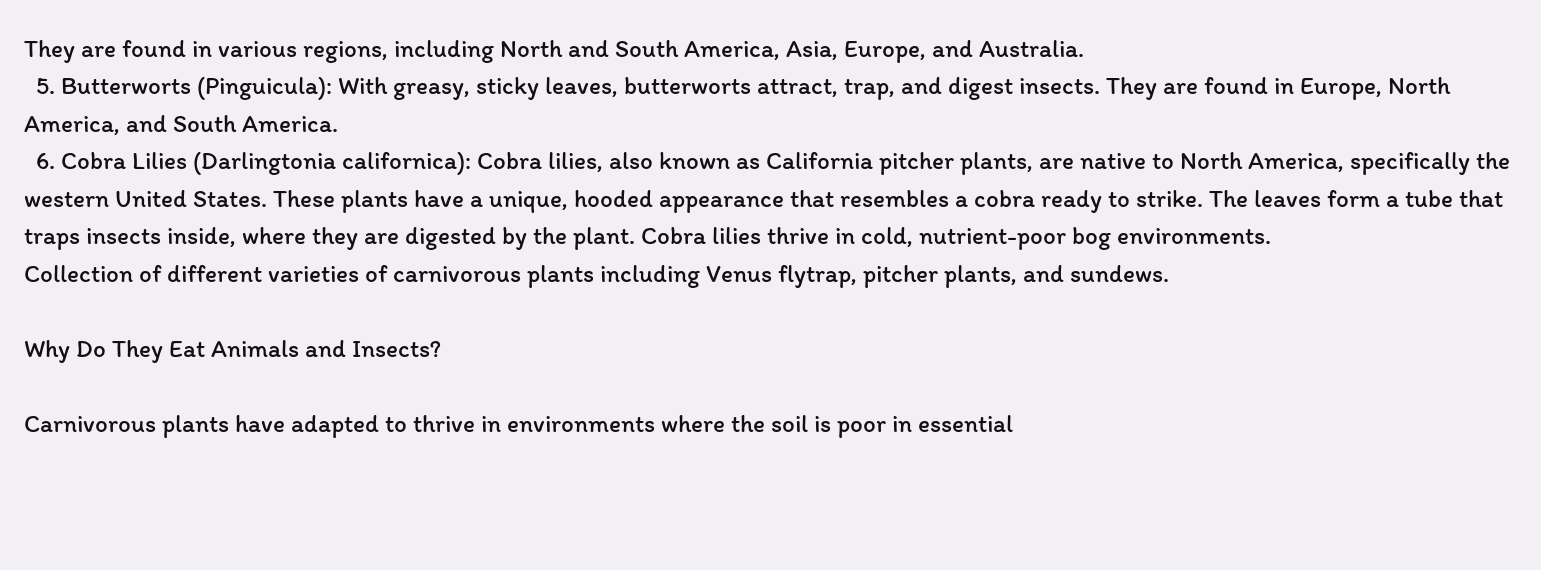They are found in various regions, including North and South America, Asia, Europe, and Australia.
  5. Butterworts (Pinguicula): With greasy, sticky leaves, butterworts attract, trap, and digest insects. They are found in Europe, North America, and South America.
  6. Cobra Lilies (Darlingtonia californica): Cobra lilies, also known as California pitcher plants, are native to North America, specifically the western United States. These plants have a unique, hooded appearance that resembles a cobra ready to strike. The leaves form a tube that traps insects inside, where they are digested by the plant. Cobra lilies thrive in cold, nutrient-poor bog environments.
Collection of different varieties of carnivorous plants including Venus flytrap, pitcher plants, and sundews.

Why Do They Eat Animals and Insects?

Carnivorous plants have adapted to thrive in environments where the soil is poor in essential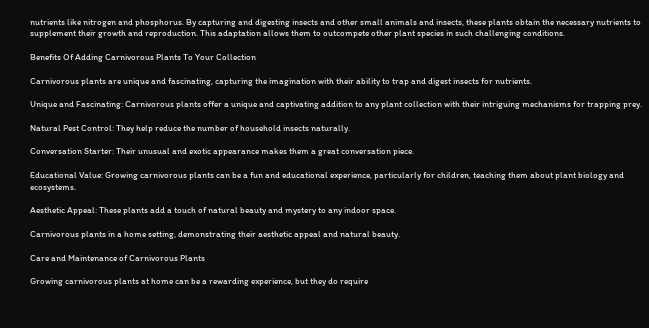nutrients like nitrogen and phosphorus. By capturing and digesting insects and other small animals and insects, these plants obtain the necessary nutrients to supplement their growth and reproduction. This adaptation allows them to outcompete other plant species in such challenging conditions.

Benefits Of Adding Carnivorous Plants To Your Collection

Carnivorous plants are unique and fascinating, capturing the imagination with their ability to trap and digest insects for nutrients.

Unique and Fascinating: Carnivorous plants offer a unique and captivating addition to any plant collection with their intriguing mechanisms for trapping prey.

Natural Pest Control: They help reduce the number of household insects naturally.

Conversation Starter: Their unusual and exotic appearance makes them a great conversation piece.

Educational Value: Growing carnivorous plants can be a fun and educational experience, particularly for children, teaching them about plant biology and ecosystems.

Aesthetic Appeal: These plants add a touch of natural beauty and mystery to any indoor space.

Carnivorous plants in a home setting, demonstrating their aesthetic appeal and natural beauty.

Care and Maintenance of Carnivorous Plants

Growing carnivorous plants at home can be a rewarding experience, but they do require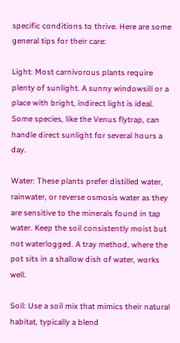specific conditions to thrive. Here are some general tips for their care:

Light: Most carnivorous plants require plenty of sunlight. A sunny windowsill or a place with bright, indirect light is ideal. Some species, like the Venus flytrap, can handle direct sunlight for several hours a day.

Water: These plants prefer distilled water, rainwater, or reverse osmosis water as they are sensitive to the minerals found in tap water. Keep the soil consistently moist but not waterlogged. A tray method, where the pot sits in a shallow dish of water, works well.

Soil: Use a soil mix that mimics their natural habitat, typically a blend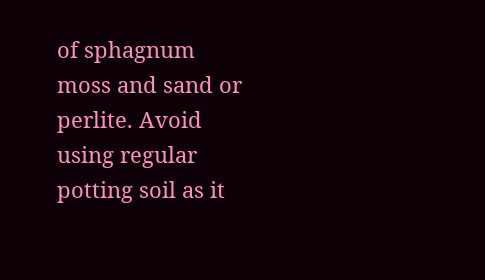of sphagnum moss and sand or perlite. Avoid using regular potting soil as it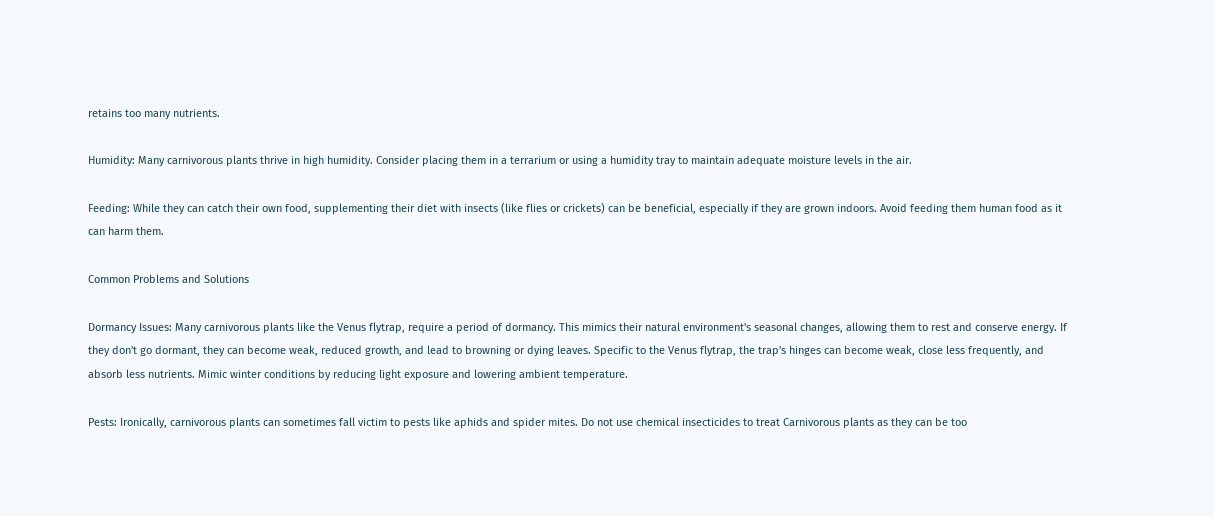retains too many nutrients.

Humidity: Many carnivorous plants thrive in high humidity. Consider placing them in a terrarium or using a humidity tray to maintain adequate moisture levels in the air.

Feeding: While they can catch their own food, supplementing their diet with insects (like flies or crickets) can be beneficial, especially if they are grown indoors. Avoid feeding them human food as it can harm them.

Common Problems and Solutions

Dormancy Issues: Many carnivorous plants like the Venus flytrap, require a period of dormancy. This mimics their natural environment's seasonal changes, allowing them to rest and conserve energy. If they don't go dormant, they can become weak, reduced growth, and lead to browning or dying leaves. Specific to the Venus flytrap, the trap's hinges can become weak, close less frequently, and absorb less nutrients. Mimic winter conditions by reducing light exposure and lowering ambient temperature.

Pests: Ironically, carnivorous plants can sometimes fall victim to pests like aphids and spider mites. Do not use chemical insecticides to treat Carnivorous plants as they can be too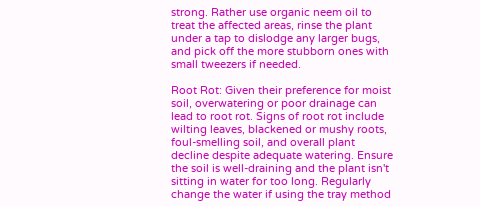strong. Rather use organic neem oil to treat the affected areas, rinse the plant under a tap to dislodge any larger bugs, and pick off the more stubborn ones with small tweezers if needed.

Root Rot: Given their preference for moist soil, overwatering or poor drainage can lead to root rot. Signs of root rot include wilting leaves, blackened or mushy roots, foul-smelling soil, and overall plant decline despite adequate watering. Ensure the soil is well-draining and the plant isn't sitting in water for too long. Regularly change the water if using the tray method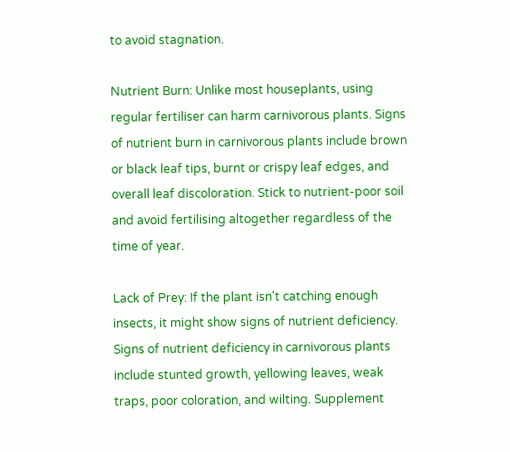to avoid stagnation.

Nutrient Burn: Unlike most houseplants, using regular fertiliser can harm carnivorous plants. Signs of nutrient burn in carnivorous plants include brown or black leaf tips, burnt or crispy leaf edges, and overall leaf discoloration. Stick to nutrient-poor soil and avoid fertilising altogether regardless of the time of year.

Lack of Prey: If the plant isn't catching enough insects, it might show signs of nutrient deficiency. Signs of nutrient deficiency in carnivorous plants include stunted growth, yellowing leaves, weak traps, poor coloration, and wilting. Supplement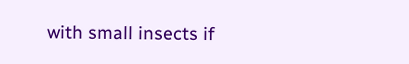with small insects if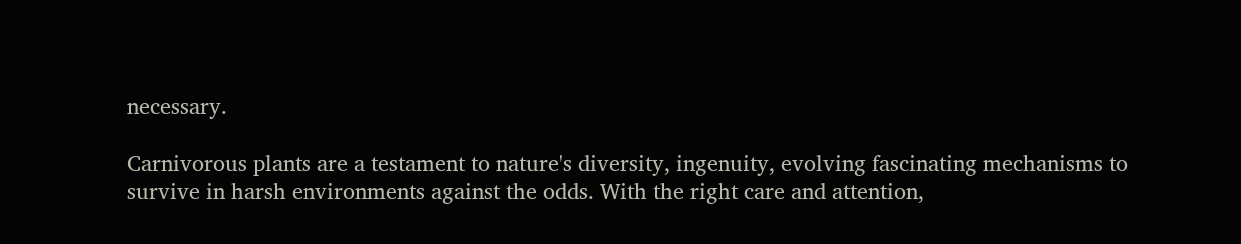necessary.

Carnivorous plants are a testament to nature's diversity, ingenuity, evolving fascinating mechanisms to survive in harsh environments against the odds. With the right care and attention,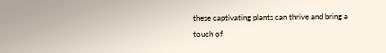these captivating plants can thrive and bring a touch of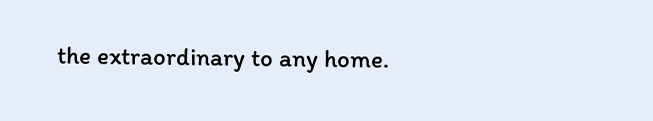the extraordinary to any home.